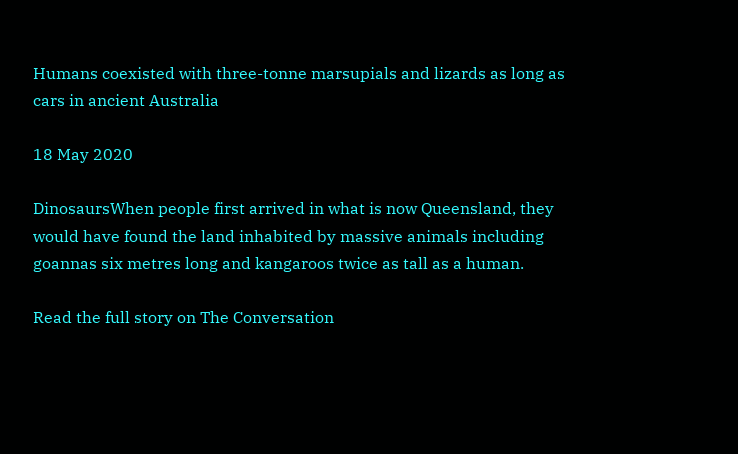Humans coexisted with three-tonne marsupials and lizards as long as cars in ancient Australia

18 May 2020

DinosaursWhen people first arrived in what is now Queensland, they would have found the land inhabited by massive animals including goannas six metres long and kangaroos twice as tall as a human.

Read the full story on The Conversation